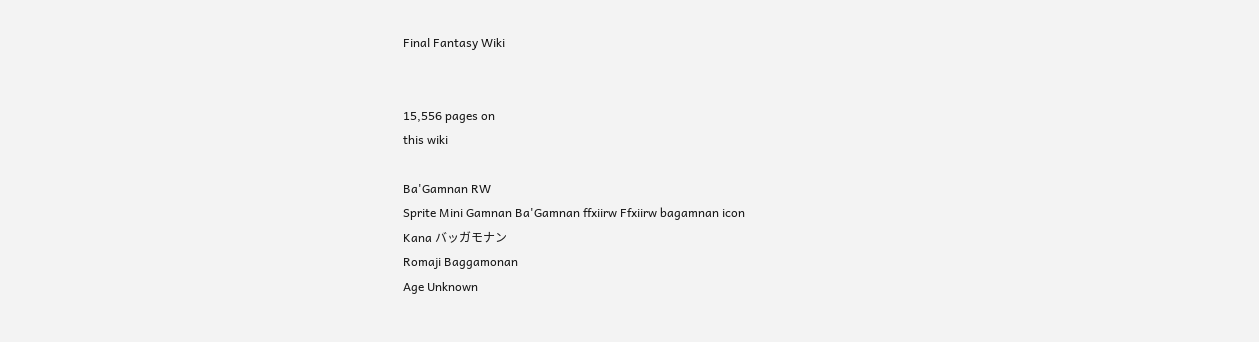Final Fantasy Wiki


15,556 pages on
this wiki

Ba'Gamnan RW
Sprite Mini Gamnan Ba'Gamnan ffxiirw Ffxiirw bagamnan icon
Kana バッガモナン
Romaji Baggamonan
Age Unknown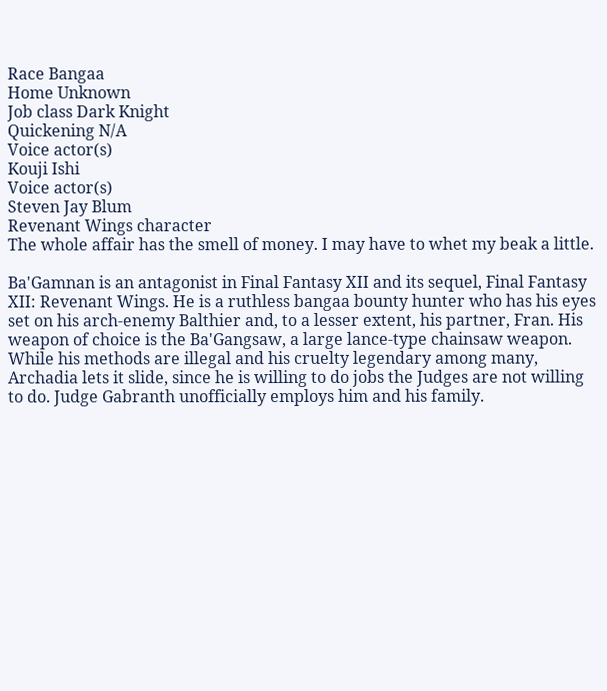Race Bangaa
Home Unknown
Job class Dark Knight
Quickening N/A
Voice actor(s)
Kouji Ishi
Voice actor(s)
Steven Jay Blum
Revenant Wings character
The whole affair has the smell of money. I may have to whet my beak a little.

Ba'Gamnan is an antagonist in Final Fantasy XII and its sequel, Final Fantasy XII: Revenant Wings. He is a ruthless bangaa bounty hunter who has his eyes set on his arch-enemy Balthier and, to a lesser extent, his partner, Fran. His weapon of choice is the Ba'Gangsaw, a large lance-type chainsaw weapon. While his methods are illegal and his cruelty legendary among many, Archadia lets it slide, since he is willing to do jobs the Judges are not willing to do. Judge Gabranth unofficially employs him and his family.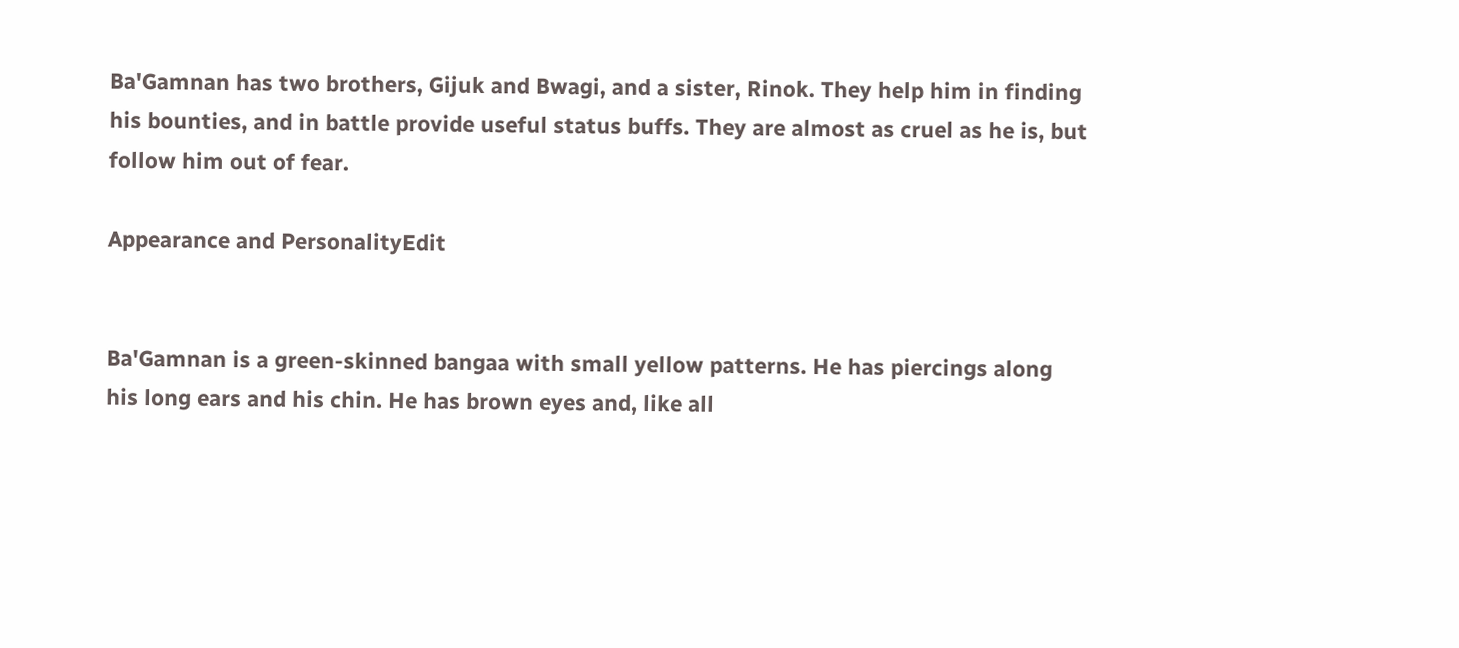Ba'Gamnan has two brothers, Gijuk and Bwagi, and a sister, Rinok. They help him in finding his bounties, and in battle provide useful status buffs. They are almost as cruel as he is, but follow him out of fear.

Appearance and PersonalityEdit


Ba'Gamnan is a green-skinned bangaa with small yellow patterns. He has piercings along his long ears and his chin. He has brown eyes and, like all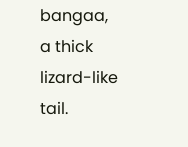bangaa, a thick lizard-like tail.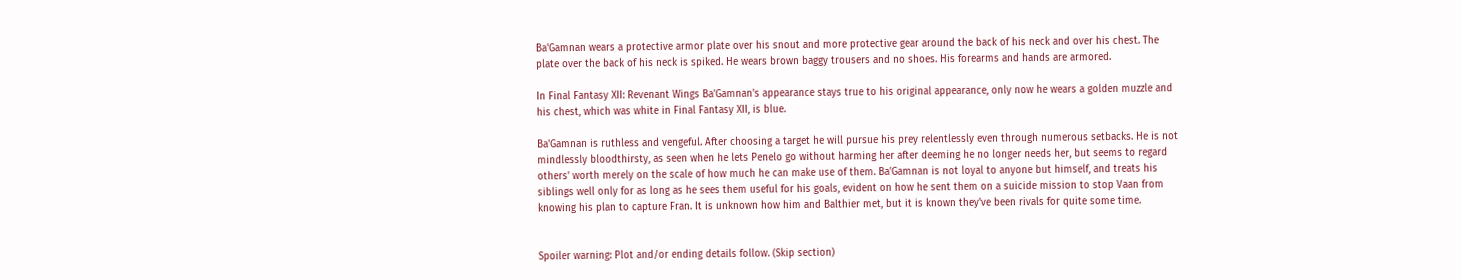Ba'Gamnan wears a protective armor plate over his snout and more protective gear around the back of his neck and over his chest. The plate over the back of his neck is spiked. He wears brown baggy trousers and no shoes. His forearms and hands are armored.

In Final Fantasy XII: Revenant Wings Ba'Gamnan's appearance stays true to his original appearance, only now he wears a golden muzzle and his chest, which was white in Final Fantasy XII, is blue.

Ba'Gamnan is ruthless and vengeful. After choosing a target he will pursue his prey relentlessly even through numerous setbacks. He is not mindlessly bloodthirsty, as seen when he lets Penelo go without harming her after deeming he no longer needs her, but seems to regard others' worth merely on the scale of how much he can make use of them. Ba'Gamnan is not loyal to anyone but himself, and treats his siblings well only for as long as he sees them useful for his goals, evident on how he sent them on a suicide mission to stop Vaan from knowing his plan to capture Fran. It is unknown how him and Balthier met, but it is known they've been rivals for quite some time.


Spoiler warning: Plot and/or ending details follow. (Skip section)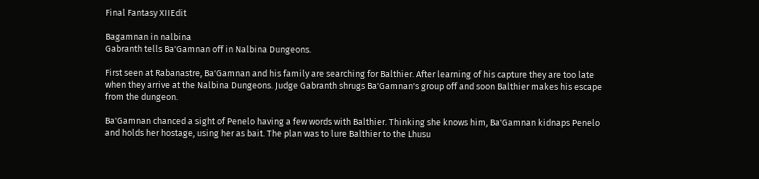Final Fantasy XIIEdit

Bagamnan in nalbina
Gabranth tells Ba'Gamnan off in Nalbina Dungeons.

First seen at Rabanastre, Ba'Gamnan and his family are searching for Balthier. After learning of his capture they are too late when they arrive at the Nalbina Dungeons. Judge Gabranth shrugs Ba'Gamnan's group off and soon Balthier makes his escape from the dungeon.

Ba'Gamnan chanced a sight of Penelo having a few words with Balthier. Thinking she knows him, Ba'Gamnan kidnaps Penelo and holds her hostage, using her as bait. The plan was to lure Balthier to the Lhusu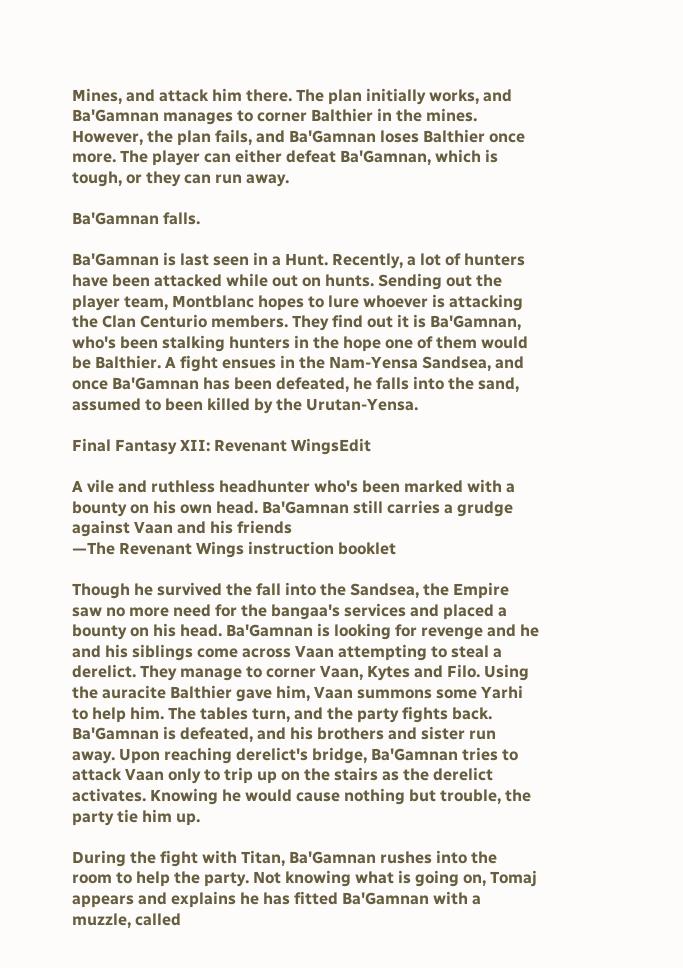Mines, and attack him there. The plan initially works, and Ba'Gamnan manages to corner Balthier in the mines. However, the plan fails, and Ba'Gamnan loses Balthier once more. The player can either defeat Ba'Gamnan, which is tough, or they can run away.

Ba'Gamnan falls.

Ba'Gamnan is last seen in a Hunt. Recently, a lot of hunters have been attacked while out on hunts. Sending out the player team, Montblanc hopes to lure whoever is attacking the Clan Centurio members. They find out it is Ba'Gamnan, who's been stalking hunters in the hope one of them would be Balthier. A fight ensues in the Nam-Yensa Sandsea, and once Ba'Gamnan has been defeated, he falls into the sand, assumed to been killed by the Urutan-Yensa.

Final Fantasy XII: Revenant WingsEdit

A vile and ruthless headhunter who's been marked with a bounty on his own head. Ba'Gamnan still carries a grudge against Vaan and his friends
—The Revenant Wings instruction booklet

Though he survived the fall into the Sandsea, the Empire saw no more need for the bangaa's services and placed a bounty on his head. Ba'Gamnan is looking for revenge and he and his siblings come across Vaan attempting to steal a derelict. They manage to corner Vaan, Kytes and Filo. Using the auracite Balthier gave him, Vaan summons some Yarhi to help him. The tables turn, and the party fights back. Ba'Gamnan is defeated, and his brothers and sister run away. Upon reaching derelict's bridge, Ba'Gamnan tries to attack Vaan only to trip up on the stairs as the derelict activates. Knowing he would cause nothing but trouble, the party tie him up.

During the fight with Titan, Ba'Gamnan rushes into the room to help the party. Not knowing what is going on, Tomaj appears and explains he has fitted Ba'Gamnan with a muzzle, called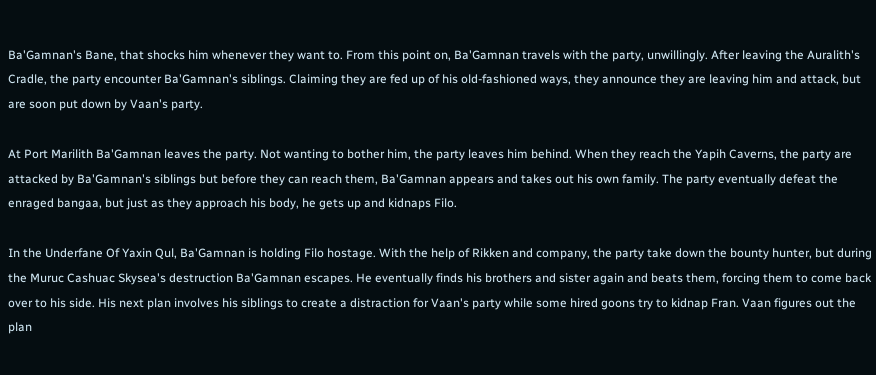Ba'Gamnan's Bane, that shocks him whenever they want to. From this point on, Ba'Gamnan travels with the party, unwillingly. After leaving the Auralith's Cradle, the party encounter Ba'Gamnan's siblings. Claiming they are fed up of his old-fashioned ways, they announce they are leaving him and attack, but are soon put down by Vaan's party.

At Port Marilith Ba'Gamnan leaves the party. Not wanting to bother him, the party leaves him behind. When they reach the Yapih Caverns, the party are attacked by Ba'Gamnan's siblings but before they can reach them, Ba'Gamnan appears and takes out his own family. The party eventually defeat the enraged bangaa, but just as they approach his body, he gets up and kidnaps Filo.

In the Underfane Of Yaxin Qul, Ba'Gamnan is holding Filo hostage. With the help of Rikken and company, the party take down the bounty hunter, but during the Muruc Cashuac Skysea's destruction Ba'Gamnan escapes. He eventually finds his brothers and sister again and beats them, forcing them to come back over to his side. His next plan involves his siblings to create a distraction for Vaan's party while some hired goons try to kidnap Fran. Vaan figures out the plan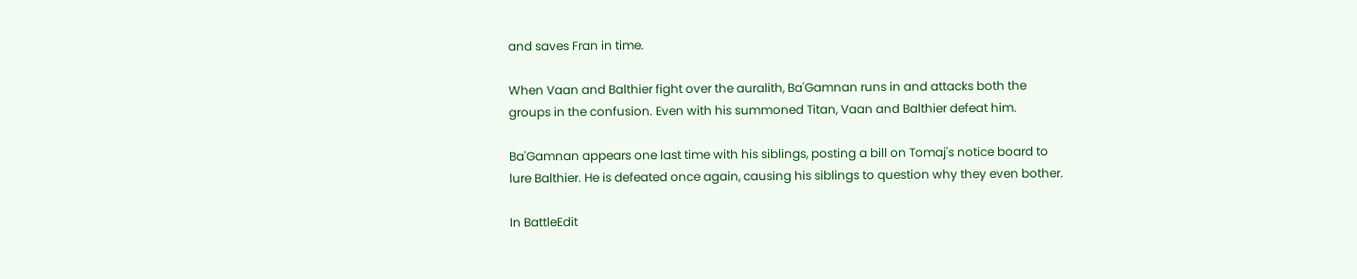and saves Fran in time.

When Vaan and Balthier fight over the auralith, Ba'Gamnan runs in and attacks both the groups in the confusion. Even with his summoned Titan, Vaan and Balthier defeat him.

Ba'Gamnan appears one last time with his siblings, posting a bill on Tomaj's notice board to lure Balthier. He is defeated once again, causing his siblings to question why they even bother.

In BattleEdit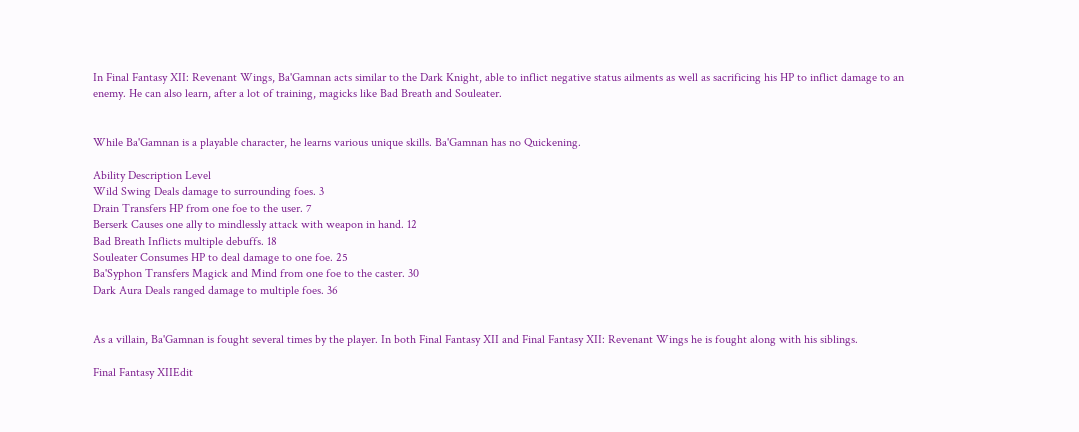In Final Fantasy XII: Revenant Wings, Ba'Gamnan acts similar to the Dark Knight, able to inflict negative status ailments as well as sacrificing his HP to inflict damage to an enemy. He can also learn, after a lot of training, magicks like Bad Breath and Souleater.


While Ba'Gamnan is a playable character, he learns various unique skills. Ba'Gamnan has no Quickening.

Ability Description Level
Wild Swing Deals damage to surrounding foes. 3
Drain Transfers HP from one foe to the user. 7
Berserk Causes one ally to mindlessly attack with weapon in hand. 12
Bad Breath Inflicts multiple debuffs. 18
Souleater Consumes HP to deal damage to one foe. 25
Ba'Syphon Transfers Magick and Mind from one foe to the caster. 30
Dark Aura Deals ranged damage to multiple foes. 36


As a villain, Ba'Gamnan is fought several times by the player. In both Final Fantasy XII and Final Fantasy XII: Revenant Wings he is fought along with his siblings.

Final Fantasy XIIEdit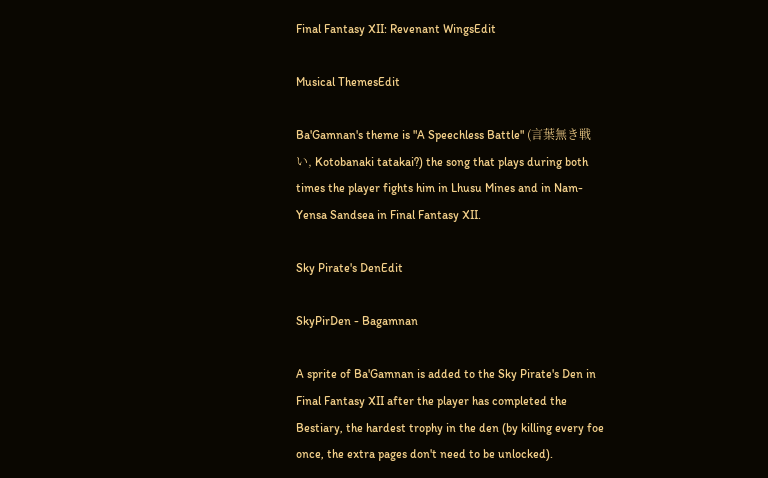Final Fantasy XII: Revenant WingsEdit

Musical ThemesEdit

Ba'Gamnan's theme is "A Speechless Battle" (言葉無き戦い, Kotobanaki tatakai?) the song that plays during both times the player fights him in Lhusu Mines and in Nam-Yensa Sandsea in Final Fantasy XII.

Sky Pirate's DenEdit

SkyPirDen - Bagamnan

A sprite of Ba'Gamnan is added to the Sky Pirate's Den in Final Fantasy XII after the player has completed the Bestiary, the hardest trophy in the den (by killing every foe once, the extra pages don't need to be unlocked).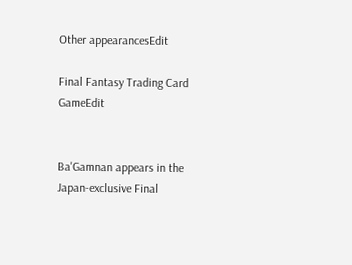Other appearancesEdit

Final Fantasy Trading Card GameEdit


Ba'Gamnan appears in the Japan-exclusive Final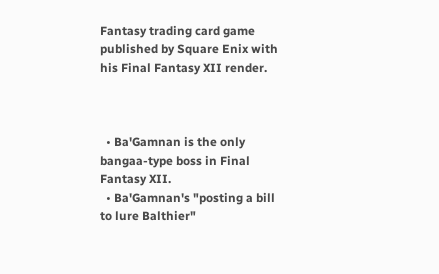Fantasy trading card game published by Square Enix with his Final Fantasy XII render.



  • Ba'Gamnan is the only bangaa-type boss in Final Fantasy XII.
  • Ba'Gamnan's "posting a bill to lure Balthier"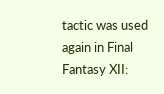tactic was used again in Final Fantasy XII: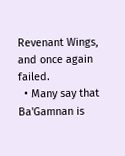Revenant Wings, and once again failed.
  • Many say that Ba'Gamnan is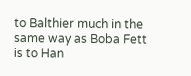to Balthier much in the same way as Boba Fett is to Han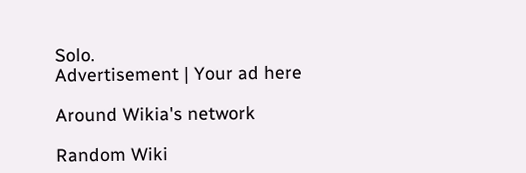Solo.
Advertisement | Your ad here

Around Wikia's network

Random Wiki